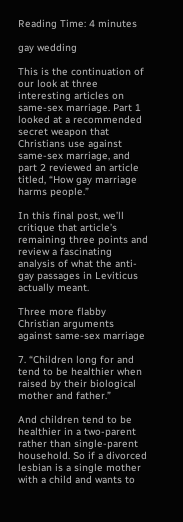Reading Time: 4 minutes

gay wedding

This is the continuation of our look at three interesting articles on same-sex marriage. Part 1 looked at a recommended secret weapon that Christians use against same-sex marriage, and part 2 reviewed an article titled, “How gay marriage harms people.”

In this final post, we’ll critique that article’s remaining three points and review a fascinating analysis of what the anti-gay passages in Leviticus actually meant.

Three more flabby Christian arguments against same-sex marriage

7. “Children long for and tend to be healthier when raised by their biological mother and father.”

And children tend to be healthier in a two-parent rather than single-parent household. So if a divorced lesbian is a single mother with a child and wants to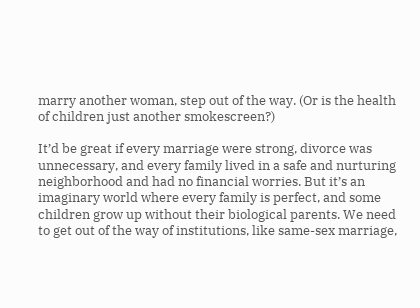marry another woman, step out of the way. (Or is the health of children just another smokescreen?)

It’d be great if every marriage were strong, divorce was unnecessary, and every family lived in a safe and nurturing neighborhood and had no financial worries. But it’s an imaginary world where every family is perfect, and some children grow up without their biological parents. We need to get out of the way of institutions, like same-sex marriage,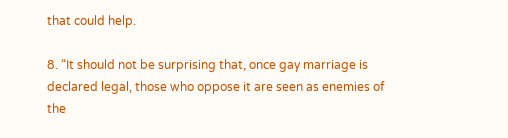that could help.

8. “It should not be surprising that, once gay marriage is declared legal, those who oppose it are seen as enemies of the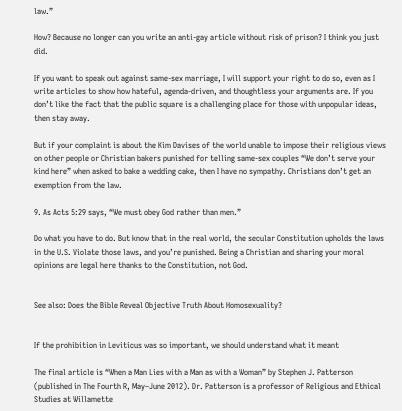law.”

How? Because no longer can you write an anti-gay article without risk of prison? I think you just did.

If you want to speak out against same-sex marriage, I will support your right to do so, even as I write articles to show how hateful, agenda-driven, and thoughtless your arguments are. If you don’t like the fact that the public square is a challenging place for those with unpopular ideas, then stay away.

But if your complaint is about the Kim Davises of the world unable to impose their religious views on other people or Christian bakers punished for telling same-sex couples “We don’t serve your kind here” when asked to bake a wedding cake, then I have no sympathy. Christians don’t get an exemption from the law.

9. As Acts 5:29 says, “We must obey God rather than men.”

Do what you have to do. But know that in the real world, the secular Constitution upholds the laws in the U.S. Violate those laws, and you’re punished. Being a Christian and sharing your moral opinions are legal here thanks to the Constitution, not God.


See also: Does the Bible Reveal Objective Truth About Homosexuality?


If the prohibition in Leviticus was so important, we should understand what it meant

The final article is “When a Man Lies with a Man as with a Woman” by Stephen J. Patterson (published in The Fourth R, May–June 2012). Dr. Patterson is a professor of Religious and Ethical Studies at Willamette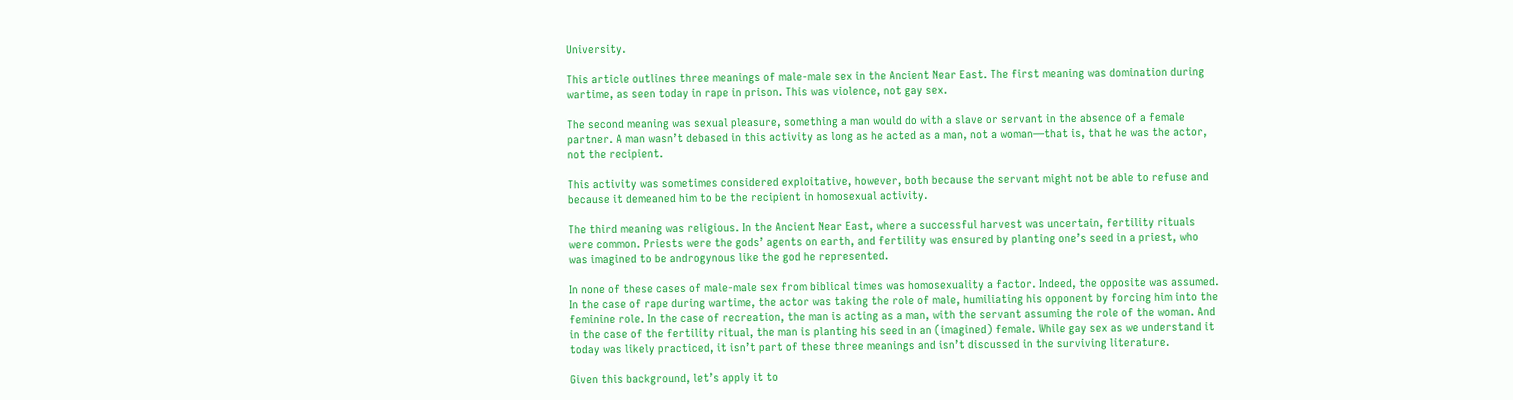University.

This article outlines three meanings of male-male sex in the Ancient Near East. The first meaning was domination during wartime, as seen today in rape in prison. This was violence, not gay sex.

The second meaning was sexual pleasure, something a man would do with a slave or servant in the absence of a female partner. A man wasn’t debased in this activity as long as he acted as a man, not a woman—that is, that he was the actor, not the recipient.

This activity was sometimes considered exploitative, however, both because the servant might not be able to refuse and because it demeaned him to be the recipient in homosexual activity.

The third meaning was religious. In the Ancient Near East, where a successful harvest was uncertain, fertility rituals were common. Priests were the gods’ agents on earth, and fertility was ensured by planting one’s seed in a priest, who was imagined to be androgynous like the god he represented.

In none of these cases of male-male sex from biblical times was homosexuality a factor. Indeed, the opposite was assumed. In the case of rape during wartime, the actor was taking the role of male, humiliating his opponent by forcing him into the feminine role. In the case of recreation, the man is acting as a man, with the servant assuming the role of the woman. And in the case of the fertility ritual, the man is planting his seed in an (imagined) female. While gay sex as we understand it today was likely practiced, it isn’t part of these three meanings and isn’t discussed in the surviving literature.

Given this background, let’s apply it to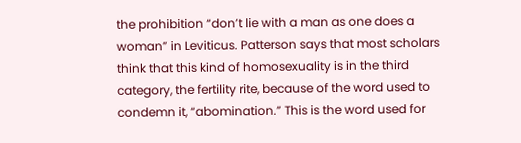the prohibition “don’t lie with a man as one does a woman” in Leviticus. Patterson says that most scholars think that this kind of homosexuality is in the third category, the fertility rite, because of the word used to condemn it, “abomination.” This is the word used for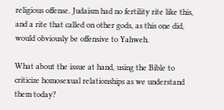religious offense. Judaism had no fertility rite like this, and a rite that called on other gods, as this one did, would obviously be offensive to Yahweh.

What about the issue at hand, using the Bible to criticize homosexual relationships as we understand them today?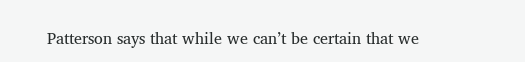Patterson says that while we can’t be certain that we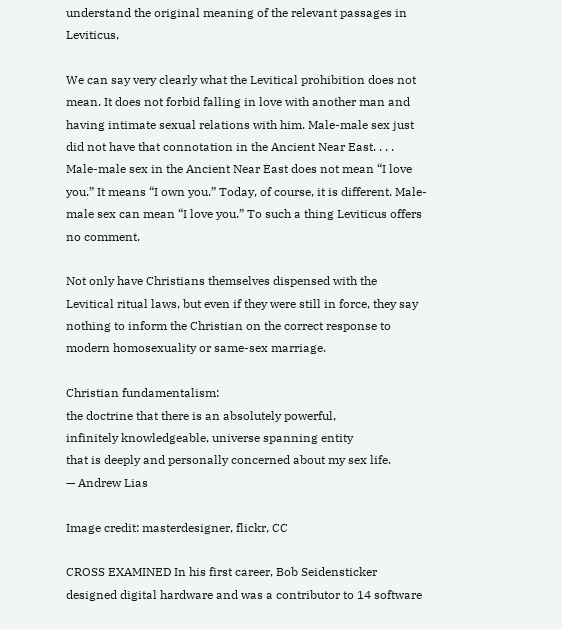understand the original meaning of the relevant passages in Leviticus,

We can say very clearly what the Levitical prohibition does not mean. It does not forbid falling in love with another man and having intimate sexual relations with him. Male-male sex just did not have that connotation in the Ancient Near East. . . . Male-male sex in the Ancient Near East does not mean “I love you.” It means “I own you.” Today, of course, it is different. Male-male sex can mean “I love you.” To such a thing Leviticus offers no comment.

Not only have Christians themselves dispensed with the Levitical ritual laws, but even if they were still in force, they say nothing to inform the Christian on the correct response to modern homosexuality or same-sex marriage.

Christian fundamentalism:
the doctrine that there is an absolutely powerful,
infinitely knowledgeable, universe spanning entity
that is deeply and personally concerned about my sex life.
— Andrew Lias

Image credit: masterdesigner, flickr, CC

CROSS EXAMINED In his first career, Bob Seidensticker designed digital hardware and was a contributor to 14 software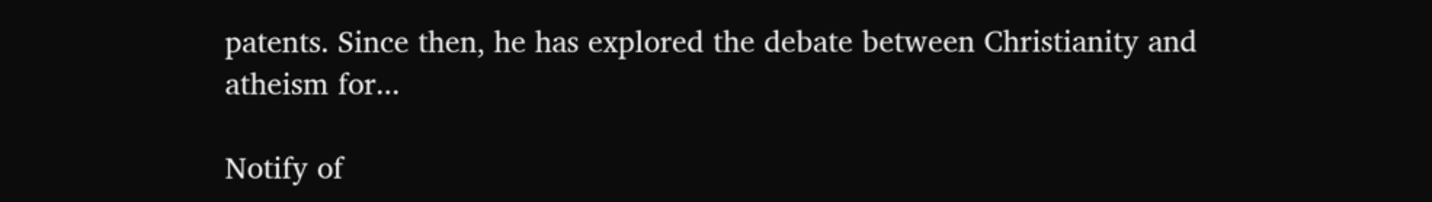patents. Since then, he has explored the debate between Christianity and atheism for...

Notify of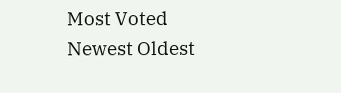Most Voted
Newest Oldest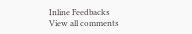Inline Feedbacks
View all comments